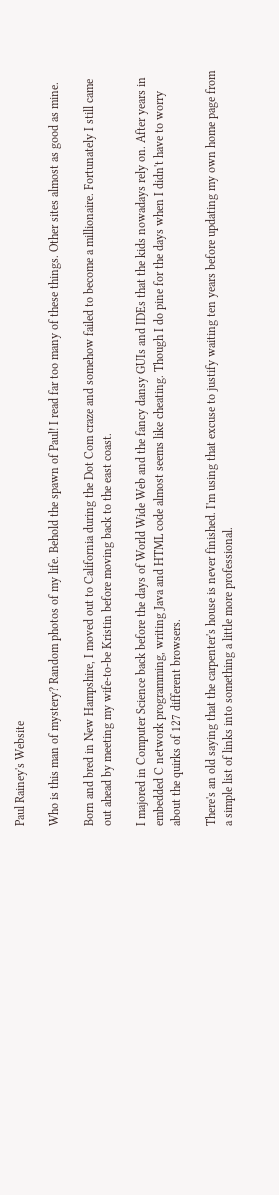Paul Rainey's Website

Who is this man of mystery? Random photos of my life. Behold the spawn of Paul! I read far too many of these things. Other sites almost as good as mine.

Born and bred in New Hampshire, I moved out to California during the Dot Com craze and somehow failed to become a millionaire. Fortunately I still came out ahead by meeting my wife-to-be Kristin before moving back to the east coast.

I majored in Computer Science back before the days of World Wide Web and the fancy dansy GUIs and IDEs that the kids nowadays rely on. After years in embedded C network programming, writing Java and HTML code almost seems like cheating. Though I do pine for the days when I didn't have to worry about the quirks of 127 different browsers.

There's an old saying that the carpenter's house is never finished. I'm using that excuse to justify waiting ten years before updating my own home page from a simple list of links into something a little more professional.